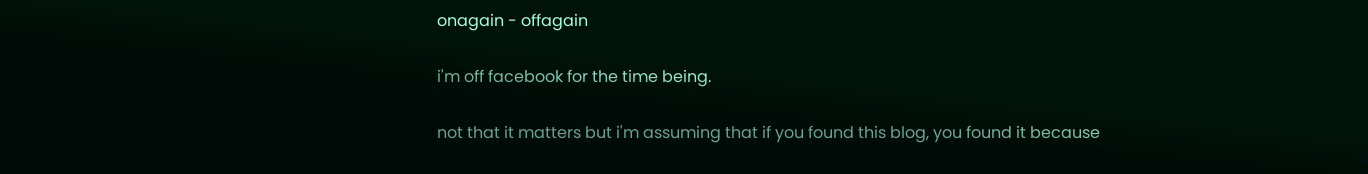onagain - offagain

i'm off facebook for the time being.

not that it matters but i'm assuming that if you found this blog, you found it because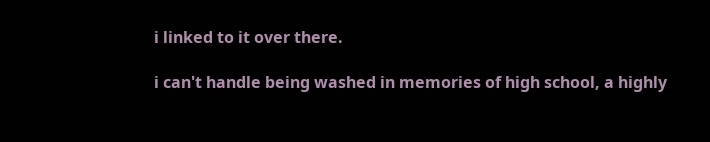i linked to it over there.

i can't handle being washed in memories of high school, a highly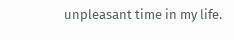unpleasant time in my life.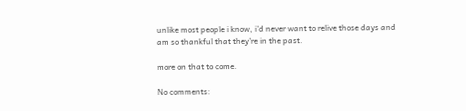unlike most people i know, i'd never want to relive those days and am so thankful that they're in the past.

more on that to come.

No comments: